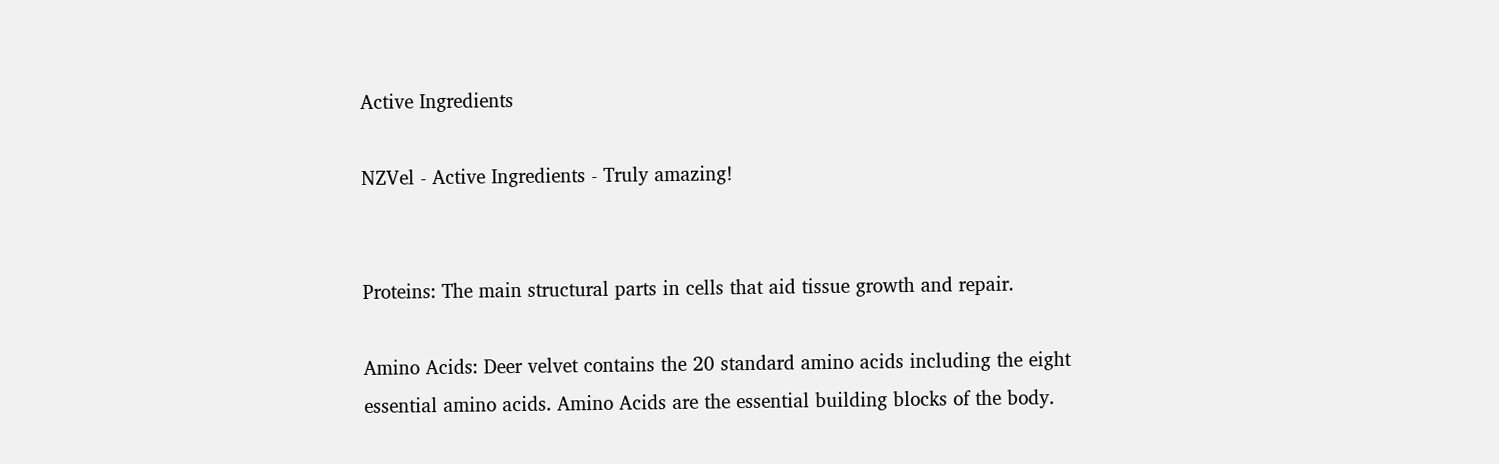Active Ingredients

NZVel - Active Ingredients - Truly amazing!


Proteins: The main structural parts in cells that aid tissue growth and repair.

Amino Acids: Deer velvet contains the 20 standard amino acids including the eight essential amino acids. Amino Acids are the essential building blocks of the body.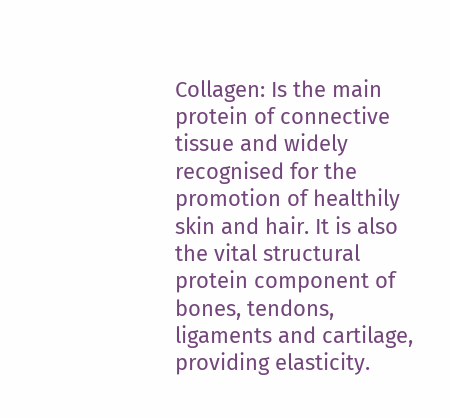Collagen: Is the main protein of connective tissue and widely recognised for the promotion of healthily skin and hair. It is also the vital structural protein component of bones, tendons, ligaments and cartilage, providing elasticity.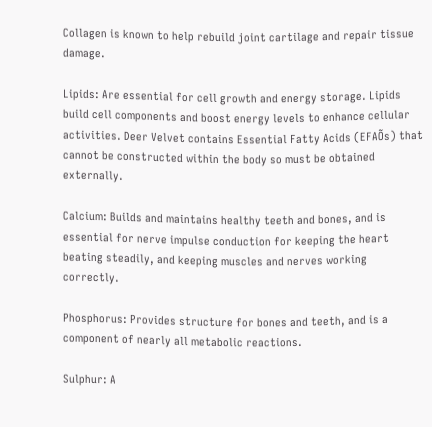Collagen is known to help rebuild joint cartilage and repair tissue damage.

Lipids: Are essential for cell growth and energy storage. Lipids build cell components and boost energy levels to enhance cellular activities. Deer Velvet contains Essential Fatty Acids (EFAÕs) that cannot be constructed within the body so must be obtained externally.

Calcium: Builds and maintains healthy teeth and bones, and is essential for nerve impulse conduction for keeping the heart beating steadily, and keeping muscles and nerves working correctly.

Phosphorus: Provides structure for bones and teeth, and is a component of nearly all metabolic reactions.

Sulphur: A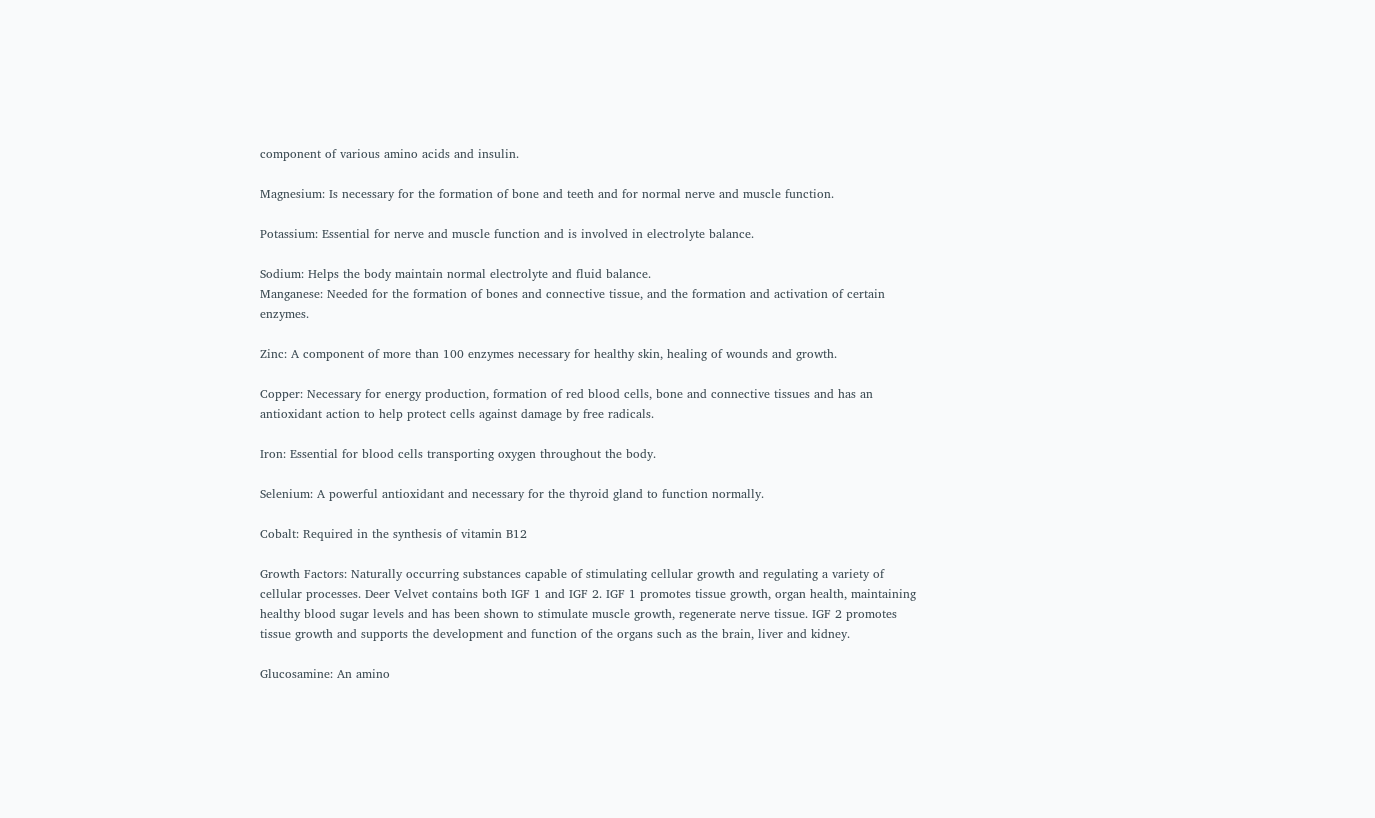component of various amino acids and insulin.

Magnesium: Is necessary for the formation of bone and teeth and for normal nerve and muscle function.

Potassium: Essential for nerve and muscle function and is involved in electrolyte balance.

Sodium: Helps the body maintain normal electrolyte and fluid balance.
Manganese: Needed for the formation of bones and connective tissue, and the formation and activation of certain enzymes.

Zinc: A component of more than 100 enzymes necessary for healthy skin, healing of wounds and growth.

Copper: Necessary for energy production, formation of red blood cells, bone and connective tissues and has an antioxidant action to help protect cells against damage by free radicals.

Iron: Essential for blood cells transporting oxygen throughout the body.

Selenium: A powerful antioxidant and necessary for the thyroid gland to function normally.

Cobalt: Required in the synthesis of vitamin B12

Growth Factors: Naturally occurring substances capable of stimulating cellular growth and regulating a variety of cellular processes. Deer Velvet contains both IGF 1 and IGF 2. IGF 1 promotes tissue growth, organ health, maintaining healthy blood sugar levels and has been shown to stimulate muscle growth, regenerate nerve tissue. IGF 2 promotes tissue growth and supports the development and function of the organs such as the brain, liver and kidney.

Glucosamine: An amino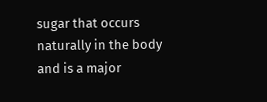sugar that occurs naturally in the body and is a major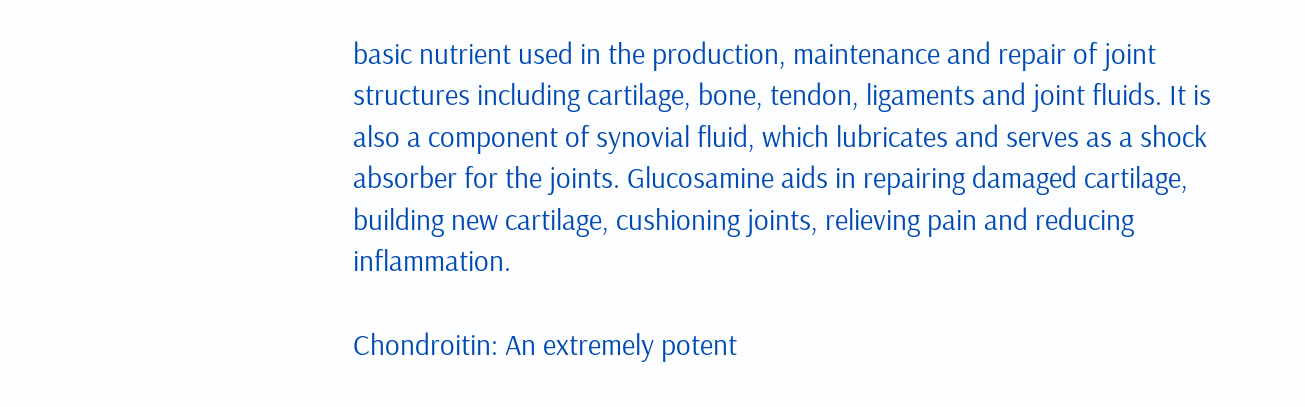basic nutrient used in the production, maintenance and repair of joint structures including cartilage, bone, tendon, ligaments and joint fluids. It is also a component of synovial fluid, which lubricates and serves as a shock absorber for the joints. Glucosamine aids in repairing damaged cartilage, building new cartilage, cushioning joints, relieving pain and reducing inflammation.

Chondroitin: An extremely potent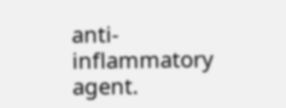anti-inflammatory agent.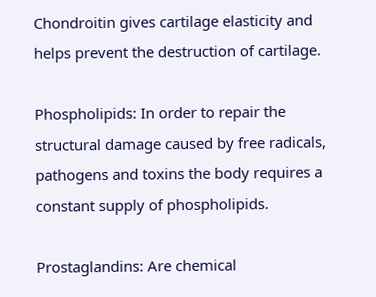Chondroitin gives cartilage elasticity and helps prevent the destruction of cartilage.

Phospholipids: In order to repair the structural damage caused by free radicals, pathogens and toxins the body requires a constant supply of phospholipids.

Prostaglandins: Are chemical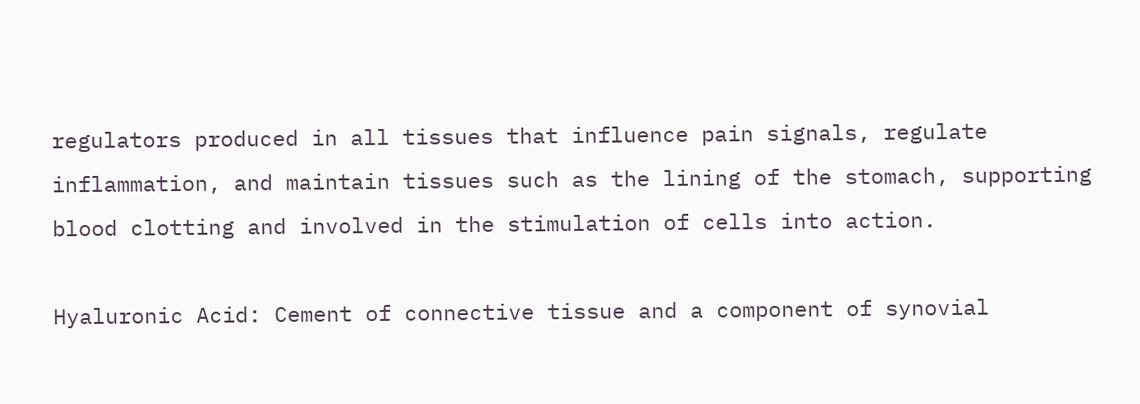regulators produced in all tissues that influence pain signals, regulate inflammation, and maintain tissues such as the lining of the stomach, supporting blood clotting and involved in the stimulation of cells into action.

Hyaluronic Acid: Cement of connective tissue and a component of synovial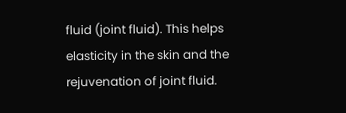fluid (joint fluid). This helps elasticity in the skin and the rejuvenation of joint fluid.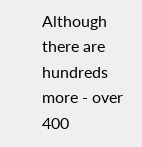Although there are hundreds more - over 400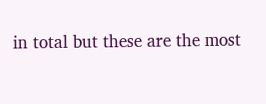in total but these are the most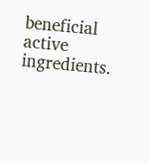beneficial active ingredients.